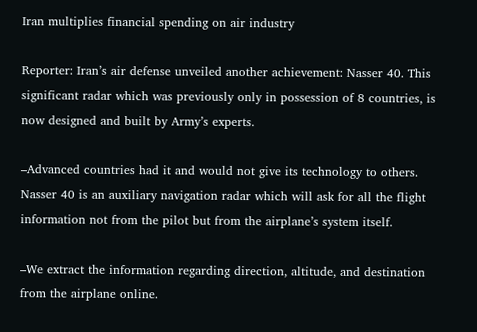Iran multiplies financial spending on air industry

Reporter: Iran’s air defense unveiled another achievement: Nasser 40. This significant radar which was previously only in possession of 8 countries, is now designed and built by Army’s experts.

–Advanced countries had it and would not give its technology to others. Nasser 40 is an auxiliary navigation radar which will ask for all the flight information not from the pilot but from the airplane’s system itself.

–We extract the information regarding direction, altitude, and destination from the airplane online.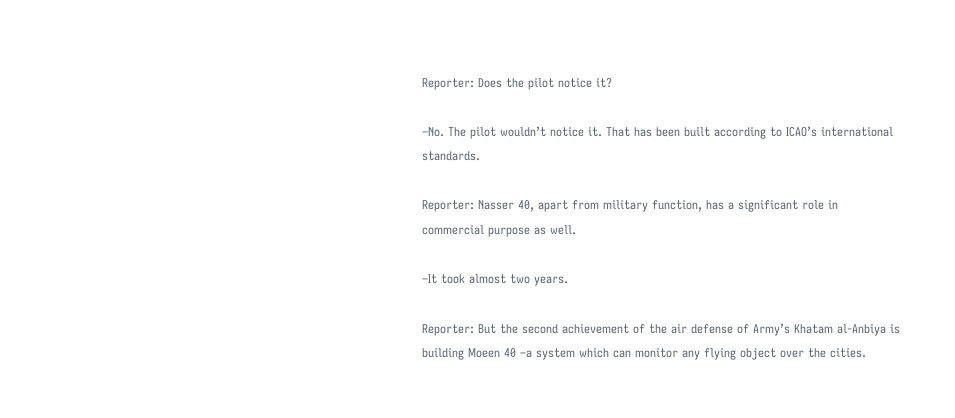Reporter: Does the pilot notice it?

–No. The pilot wouldn’t notice it. That has been built according to ICAO’s international standards.

Reporter: Nasser 40, apart from military function, has a significant role in commercial purpose as well.

–It took almost two years.

Reporter: But the second achievement of the air defense of Army’s Khatam al-Anbiya is building Moeen 40 –a system which can monitor any flying object over the cities.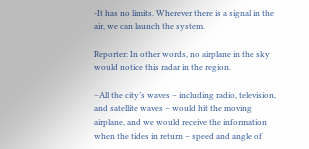-It has no limits. Wherever there is a signal in the air, we can launch the system.

Reporter: In other words, no airplane in the sky would notice this radar in the region.

–All the city’s waves – including radio, television, and satellite waves – would hit the moving airplane, and we would receive the information when the tides in return – speed and angle of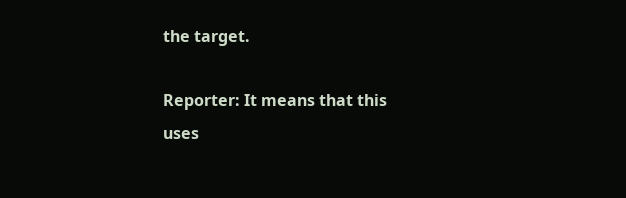the target.

Reporter: It means that this uses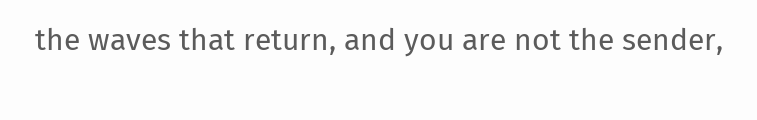the waves that return, and you are not the sender,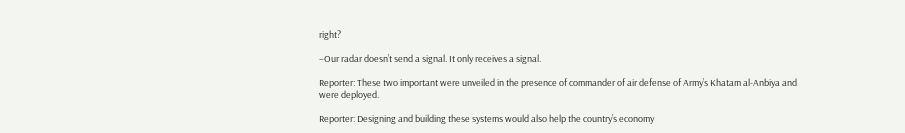right?

–Our radar doesn’t send a signal. It only receives a signal.

Reporter: These two important were unveiled in the presence of commander of air defense of Army’s Khatam al-Anbiya and were deployed.

Reporter: Designing and building these systems would also help the country’s economy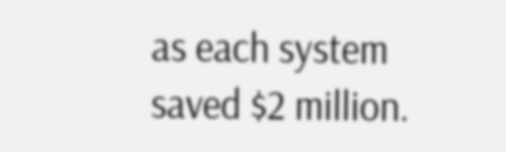as each system saved $2 million.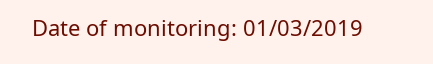Date of monitoring: 01/03/2019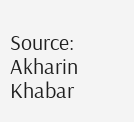Source: Akharin Khabar